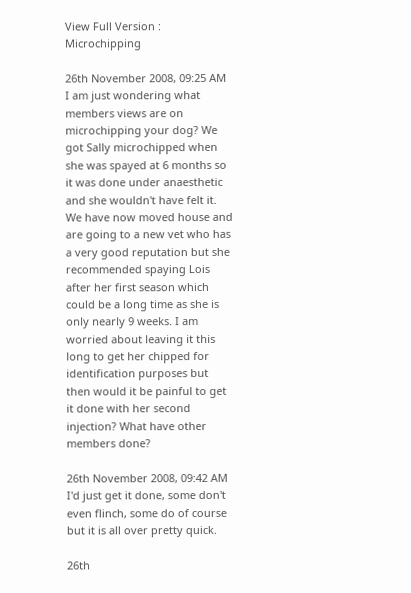View Full Version : Microchipping

26th November 2008, 09:25 AM
I am just wondering what members views are on microchipping your dog? We got Sally microchipped when she was spayed at 6 months so it was done under anaesthetic and she wouldn't have felt it. We have now moved house and are going to a new vet who has a very good reputation but she recommended spaying Lois after her first season which could be a long time as she is only nearly 9 weeks. I am worried about leaving it this long to get her chipped for identification purposes but then would it be painful to get it done with her second injection? What have other members done?

26th November 2008, 09:42 AM
I'd just get it done, some don't even flinch, some do of course but it is all over pretty quick.

26th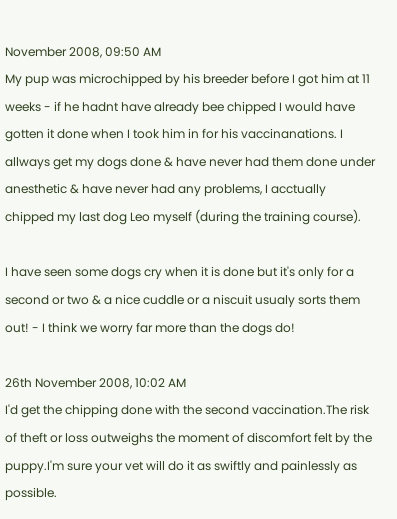November 2008, 09:50 AM
My pup was microchipped by his breeder before I got him at 11 weeks - if he hadnt have already bee chipped I would have gotten it done when I took him in for his vaccinanations. I allways get my dogs done & have never had them done under anesthetic & have never had any problems, I acctually chipped my last dog Leo myself (during the training course).

I have seen some dogs cry when it is done but it's only for a second or two & a nice cuddle or a niscuit usualy sorts them out! - I think we worry far more than the dogs do!

26th November 2008, 10:02 AM
I'd get the chipping done with the second vaccination.The risk of theft or loss outweighs the moment of discomfort felt by the puppy.I'm sure your vet will do it as swiftly and painlessly as possible.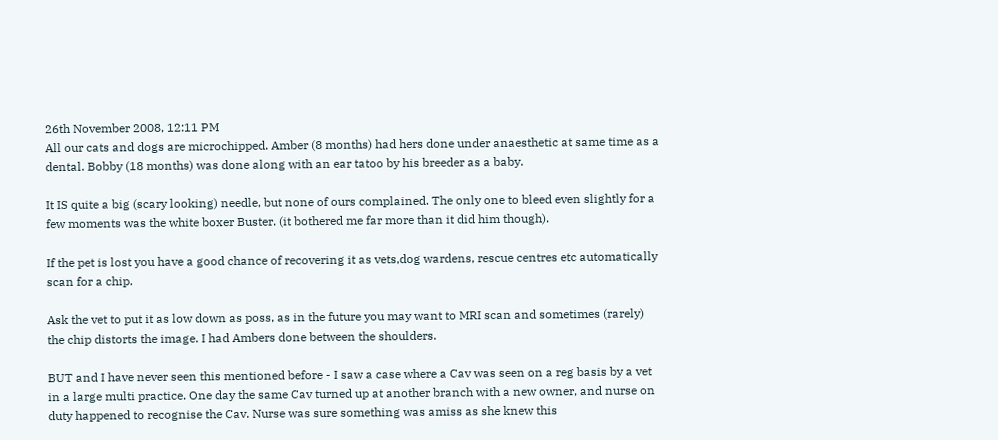26th November 2008, 12:11 PM
All our cats and dogs are microchipped. Amber (8 months) had hers done under anaesthetic at same time as a dental. Bobby (18 months) was done along with an ear tatoo by his breeder as a baby.

It IS quite a big (scary looking) needle, but none of ours complained. The only one to bleed even slightly for a few moments was the white boxer Buster. (it bothered me far more than it did him though).

If the pet is lost you have a good chance of recovering it as vets,dog wardens, rescue centres etc automatically scan for a chip.

Ask the vet to put it as low down as poss, as in the future you may want to MRI scan and sometimes (rarely) the chip distorts the image. I had Ambers done between the shoulders.

BUT and I have never seen this mentioned before - I saw a case where a Cav was seen on a reg basis by a vet in a large multi practice. One day the same Cav turned up at another branch with a new owner, and nurse on duty happened to recognise the Cav. Nurse was sure something was amiss as she knew this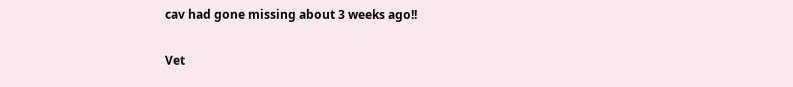cav had gone missing about 3 weeks ago!!

Vet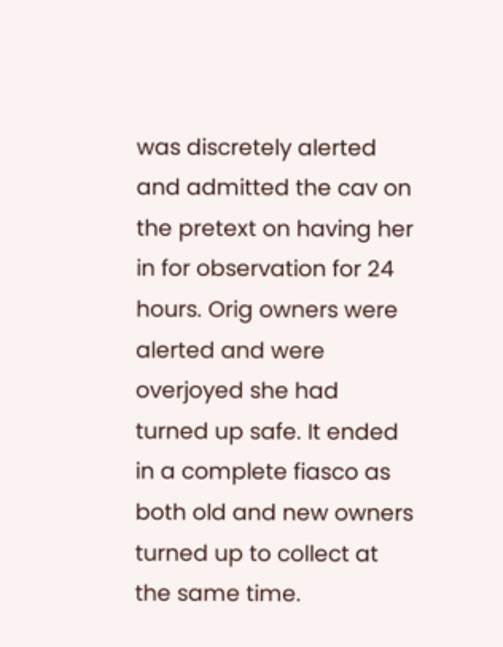was discretely alerted and admitted the cav on the pretext on having her in for observation for 24 hours. Orig owners were alerted and were overjoyed she had turned up safe. It ended in a complete fiasco as both old and new owners turned up to collect at the same time.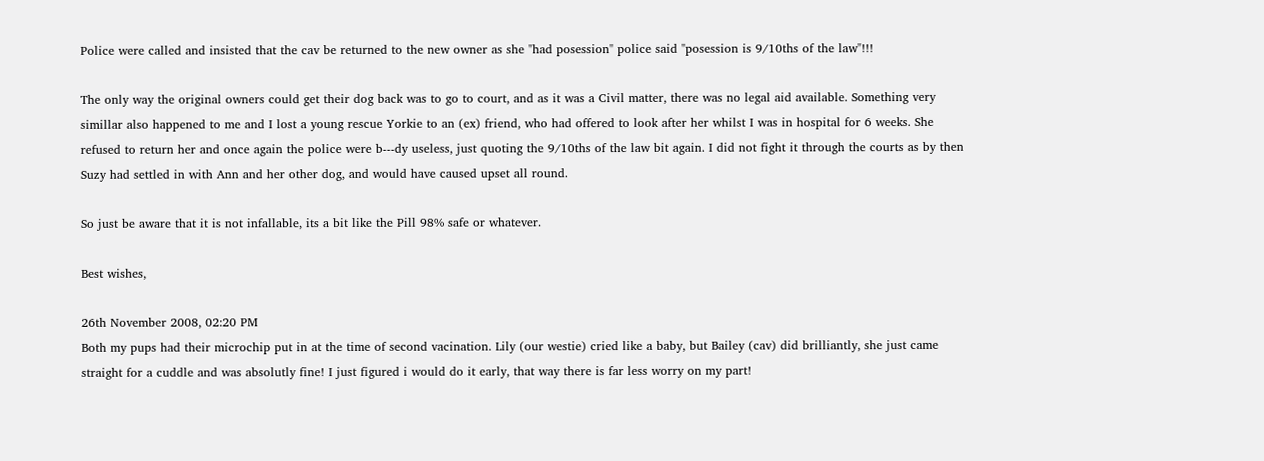Police were called and insisted that the cav be returned to the new owner as she "had posession" police said "posession is 9/10ths of the law"!!!

The only way the original owners could get their dog back was to go to court, and as it was a Civil matter, there was no legal aid available. Something very simillar also happened to me and I lost a young rescue Yorkie to an (ex) friend, who had offered to look after her whilst I was in hospital for 6 weeks. She refused to return her and once again the police were b---dy useless, just quoting the 9/10ths of the law bit again. I did not fight it through the courts as by then Suzy had settled in with Ann and her other dog, and would have caused upset all round.

So just be aware that it is not infallable, its a bit like the Pill 98% safe or whatever.

Best wishes,

26th November 2008, 02:20 PM
Both my pups had their microchip put in at the time of second vacination. Lily (our westie) cried like a baby, but Bailey (cav) did brilliantly, she just came straight for a cuddle and was absolutly fine! I just figured i would do it early, that way there is far less worry on my part!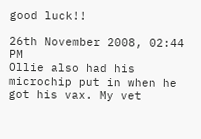good luck!!

26th November 2008, 02:44 PM
Ollie also had his microchip put in when he got his vax. My vet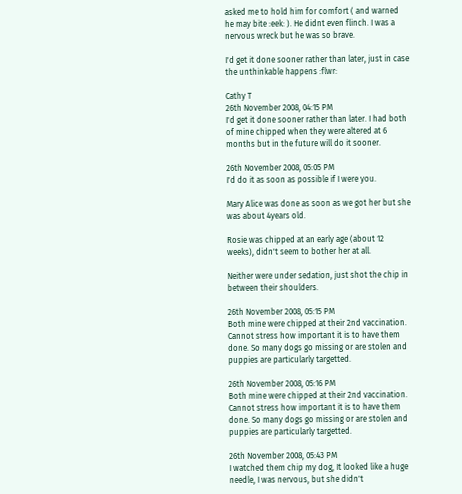asked me to hold him for comfort ( and warned he may bite :eek: ). He didnt even flinch. I was a nervous wreck but he was so brave.

I'd get it done sooner rather than later, just in case the unthinkable happens :flwr:

Cathy T
26th November 2008, 04:15 PM
I'd get it done sooner rather than later. I had both of mine chipped when they were altered at 6 months but in the future will do it sooner.

26th November 2008, 05:05 PM
I'd do it as soon as possible if I were you.

Mary Alice was done as soon as we got her but she was about 4years old.

Rosie was chipped at an early age (about 12 weeks), didn't seem to bother her at all.

Neither were under sedation, just shot the chip in between their shoulders.

26th November 2008, 05:15 PM
Both mine were chipped at their 2nd vaccination. Cannot stress how important it is to have them done. So many dogs go missing or are stolen and puppies are particularly targetted.

26th November 2008, 05:16 PM
Both mine were chipped at their 2nd vaccination. Cannot stress how important it is to have them done. So many dogs go missing or are stolen and puppies are particularly targetted.

26th November 2008, 05:43 PM
I watched them chip my dog, It looked like a huge needle, I was nervous, but she didn't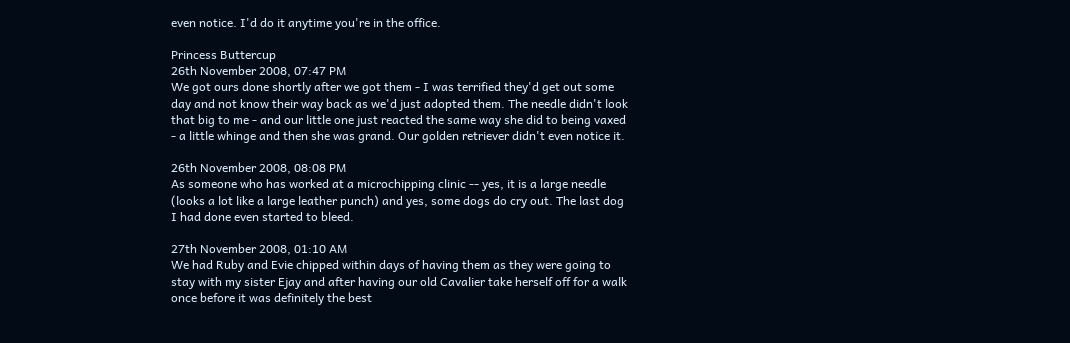even notice. I'd do it anytime you're in the office.

Princess Buttercup
26th November 2008, 07:47 PM
We got ours done shortly after we got them - I was terrified they'd get out some day and not know their way back as we'd just adopted them. The needle didn't look that big to me - and our little one just reacted the same way she did to being vaxed - a little whinge and then she was grand. Our golden retriever didn't even notice it.

26th November 2008, 08:08 PM
As someone who has worked at a microchipping clinic -- yes, it is a large needle (looks a lot like a large leather punch) and yes, some dogs do cry out. The last dog I had done even started to bleed.

27th November 2008, 01:10 AM
We had Ruby and Evie chipped within days of having them as they were going to stay with my sister Ejay and after having our old Cavalier take herself off for a walk once before it was definitely the best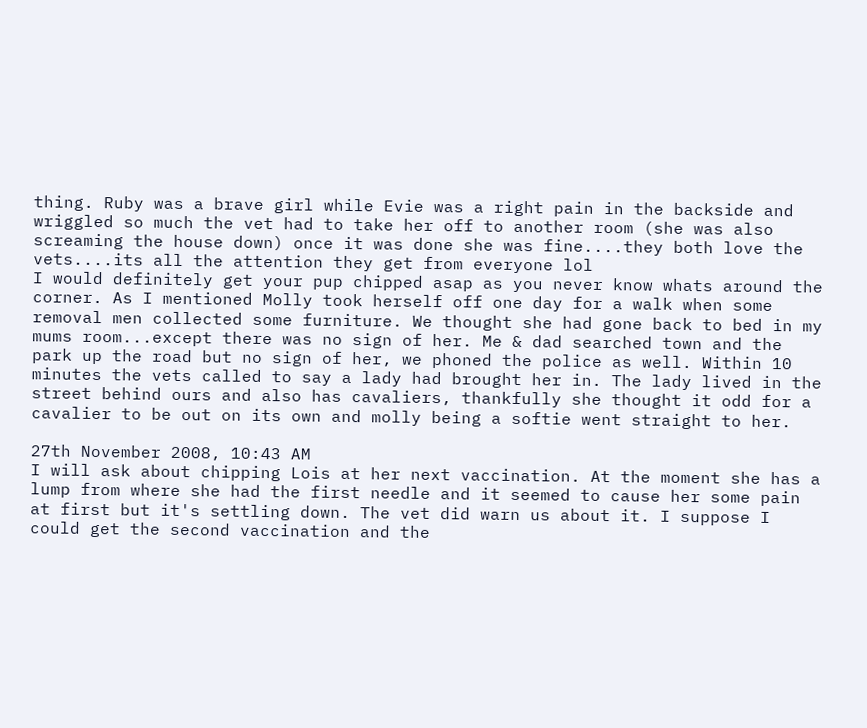thing. Ruby was a brave girl while Evie was a right pain in the backside and wriggled so much the vet had to take her off to another room (she was also screaming the house down) once it was done she was fine....they both love the vets....its all the attention they get from everyone lol
I would definitely get your pup chipped asap as you never know whats around the corner. As I mentioned Molly took herself off one day for a walk when some removal men collected some furniture. We thought she had gone back to bed in my mums room...except there was no sign of her. Me & dad searched town and the park up the road but no sign of her, we phoned the police as well. Within 10 minutes the vets called to say a lady had brought her in. The lady lived in the street behind ours and also has cavaliers, thankfully she thought it odd for a cavalier to be out on its own and molly being a softie went straight to her.

27th November 2008, 10:43 AM
I will ask about chipping Lois at her next vaccination. At the moment she has a lump from where she had the first needle and it seemed to cause her some pain at first but it's settling down. The vet did warn us about it. I suppose I could get the second vaccination and the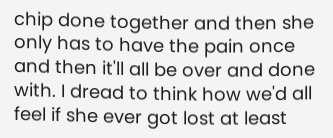chip done together and then she only has to have the pain once and then it'll all be over and done with. I dread to think how we'd all feel if she ever got lost at least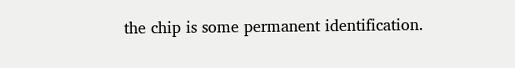the chip is some permanent identification.